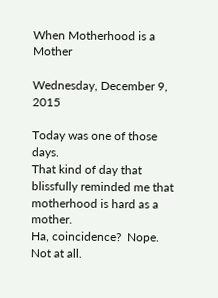When Motherhood is a Mother

Wednesday, December 9, 2015

Today was one of those days.
That kind of day that blissfully reminded me that motherhood is hard as a mother.
Ha, coincidence?  Nope.  Not at all.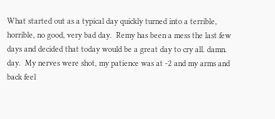What started out as a typical day quickly turned into a terrible, horrible, no good, very bad day.  Remy has been a mess the last few days and decided that today would be a great day to cry all. damn. day.  My nerves were shot, my patience was at -2 and my arms and back feel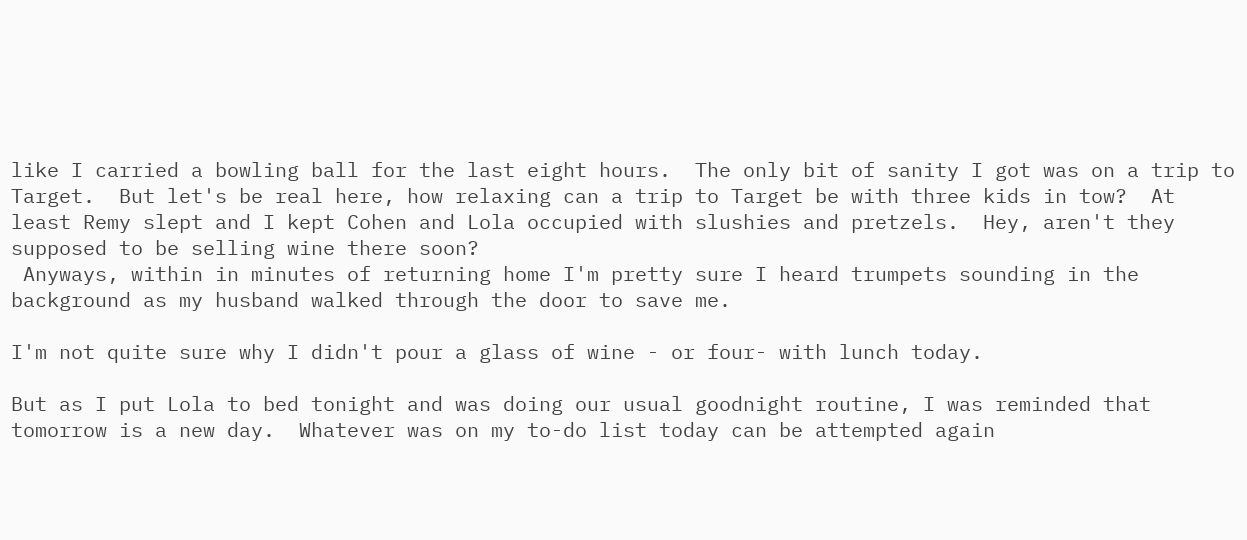like I carried a bowling ball for the last eight hours.  The only bit of sanity I got was on a trip to Target.  But let's be real here, how relaxing can a trip to Target be with three kids in tow?  At least Remy slept and I kept Cohen and Lola occupied with slushies and pretzels.  Hey, aren't they supposed to be selling wine there soon?
 Anyways, within in minutes of returning home I'm pretty sure I heard trumpets sounding in the background as my husband walked through the door to save me.

I'm not quite sure why I didn't pour a glass of wine - or four- with lunch today.

But as I put Lola to bed tonight and was doing our usual goodnight routine, I was reminded that tomorrow is a new day.  Whatever was on my to-do list today can be attempted again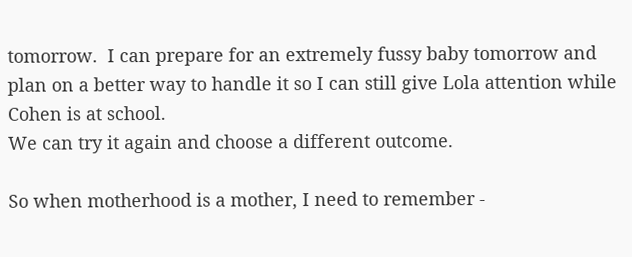tomorrow.  I can prepare for an extremely fussy baby tomorrow and plan on a better way to handle it so I can still give Lola attention while Cohen is at school.
We can try it again and choose a different outcome.

So when motherhood is a mother, I need to remember -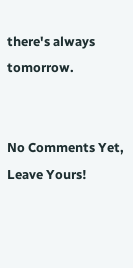there's always tomorrow.


No Comments Yet, Leave Yours!